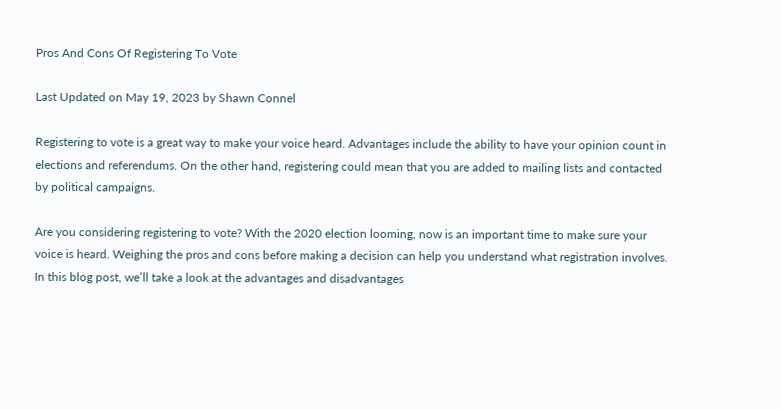Pros And Cons Of Registering To Vote

Last Updated on May 19, 2023 by Shawn Connel

Registering to vote is a great way to make your voice heard. Advantages include the ability to have your opinion count in elections and referendums. On the other hand, registering could mean that you are added to mailing lists and contacted by political campaigns.

Are you considering registering to vote? With the 2020 election looming, now is an important time to make sure your voice is heard. Weighing the pros and cons before making a decision can help you understand what registration involves. In this blog post, we’ll take a look at the advantages and disadvantages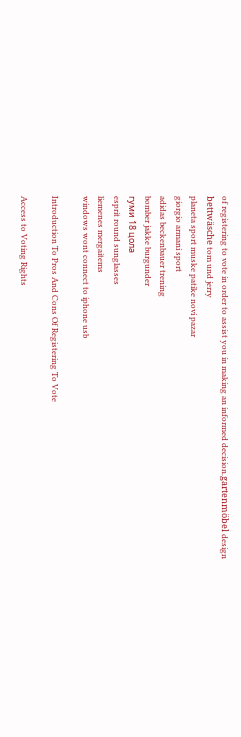of registering to vote in order to assist you in making an informed decision.gartenmöbel design
bettwäsche tom und jerry
planeta sport muske patike novi pazar
giorgio armani sport
adidas beckenbauer trening
bomber jakke burgunder
гуми 18 цола
esprit round sunglasses
liemenes mergaitems
windows wont connect to iphone usb

Introduction To Pros And Cons Of Registering To Vote

Access to Voting Rights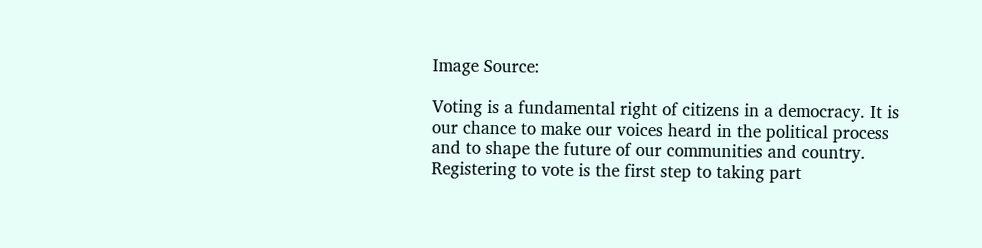Image Source:

Voting is a fundamental right of citizens in a democracy. It is our chance to make our voices heard in the political process and to shape the future of our communities and country. Registering to vote is the first step to taking part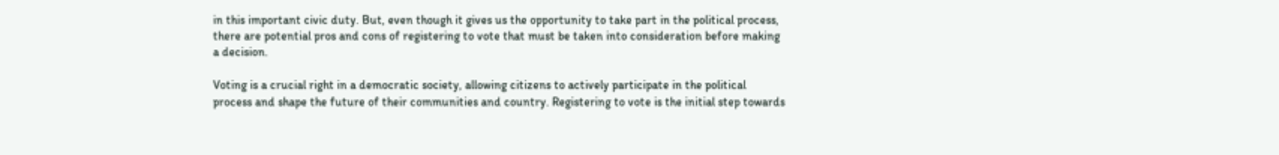in this important civic duty. But, even though it gives us the opportunity to take part in the political process, there are potential pros and cons of registering to vote that must be taken into consideration before making a decision.

Voting is a crucial right in a democratic society, allowing citizens to actively participate in the political process and shape the future of their communities and country. Registering to vote is the initial step towards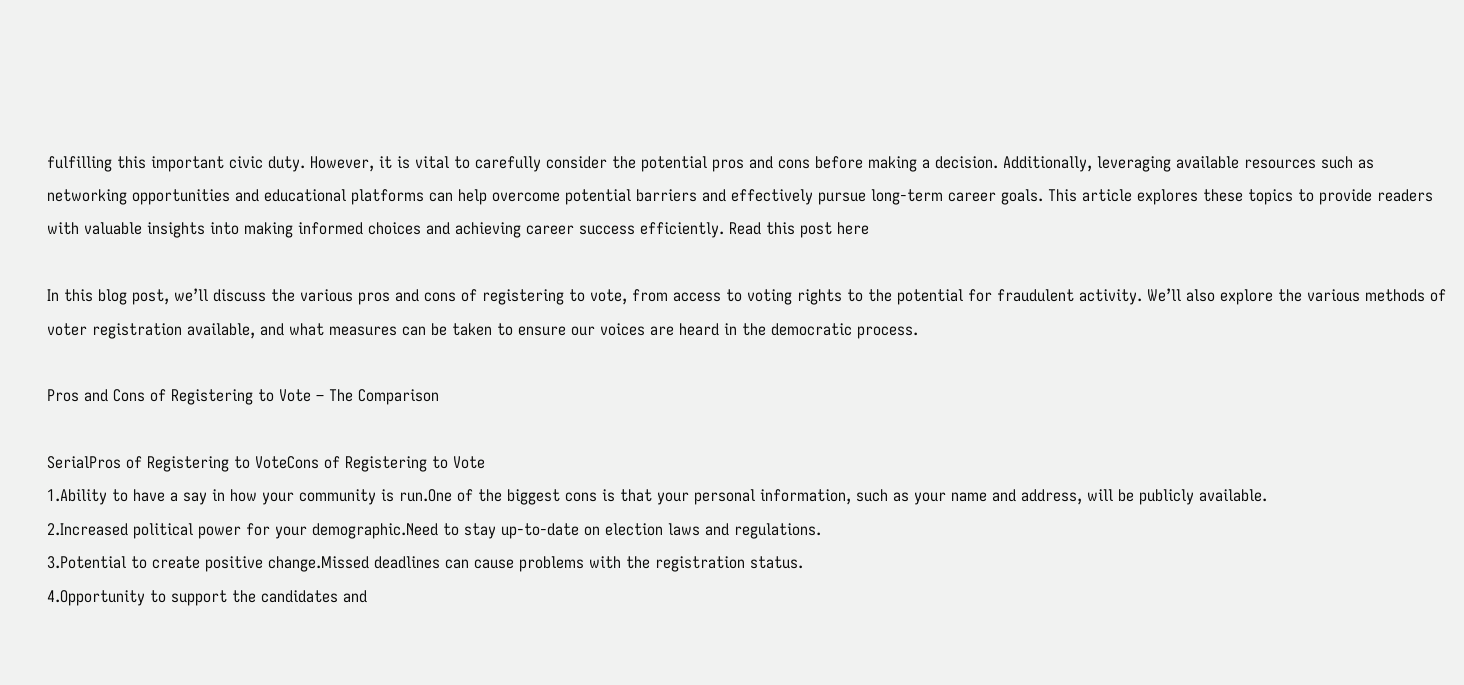fulfilling this important civic duty. However, it is vital to carefully consider the potential pros and cons before making a decision. Additionally, leveraging available resources such as networking opportunities and educational platforms can help overcome potential barriers and effectively pursue long-term career goals. This article explores these topics to provide readers with valuable insights into making informed choices and achieving career success efficiently. Read this post here

In this blog post, we’ll discuss the various pros and cons of registering to vote, from access to voting rights to the potential for fraudulent activity. We’ll also explore the various methods of voter registration available, and what measures can be taken to ensure our voices are heard in the democratic process.

Pros and Cons of Registering to Vote – The Comparison

SerialPros of Registering to VoteCons of Registering to Vote
1.Ability to have a say in how your community is run.One of the biggest cons is that your personal information, such as your name and address, will be publicly available.
2.Increased political power for your demographic.Need to stay up-to-date on election laws and regulations.
3.Potential to create positive change.Missed deadlines can cause problems with the registration status.
4.Opportunity to support the candidates and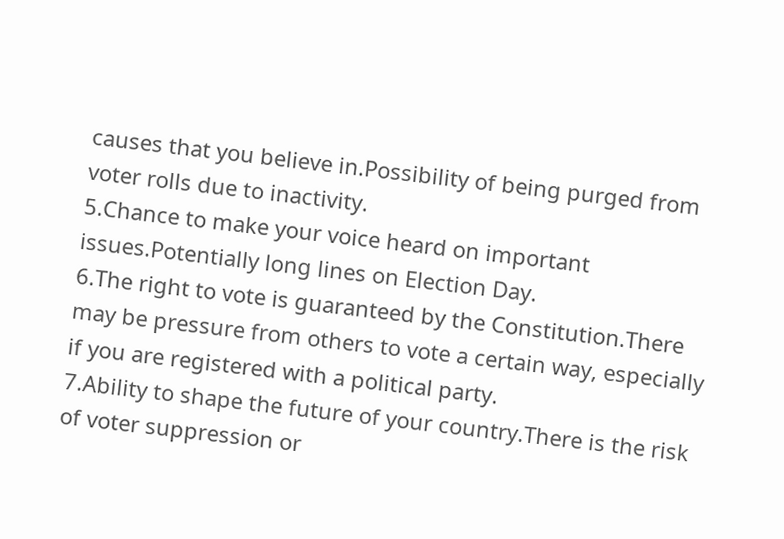causes that you believe in.Possibility of being purged from voter rolls due to inactivity.
5.Chance to make your voice heard on important issues.Potentially long lines on Election Day.
6.The right to vote is guaranteed by the Constitution.There may be pressure from others to vote a certain way, especially if you are registered with a political party.
7.Ability to shape the future of your country.There is the risk of voter suppression or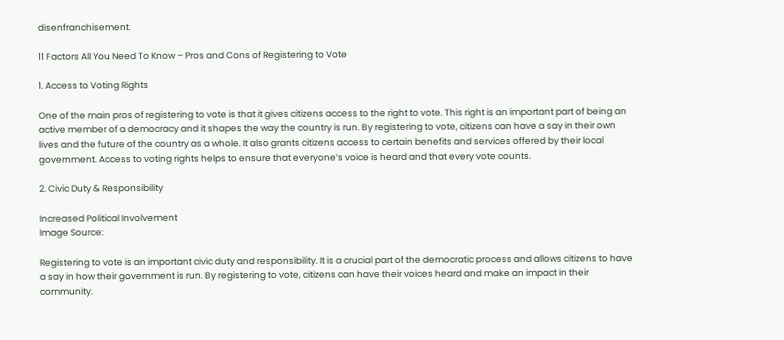disenfranchisement.

11 Factors All You Need To Know – Pros and Cons of Registering to Vote

1. Access to Voting Rights

One of the main pros of registering to vote is that it gives citizens access to the right to vote. This right is an important part of being an active member of a democracy and it shapes the way the country is run. By registering to vote, citizens can have a say in their own lives and the future of the country as a whole. It also grants citizens access to certain benefits and services offered by their local government. Access to voting rights helps to ensure that everyone’s voice is heard and that every vote counts.

2. Civic Duty & Responsibility

Increased Political Involvement
Image Source:

Registering to vote is an important civic duty and responsibility. It is a crucial part of the democratic process and allows citizens to have a say in how their government is run. By registering to vote, citizens can have their voices heard and make an impact in their community.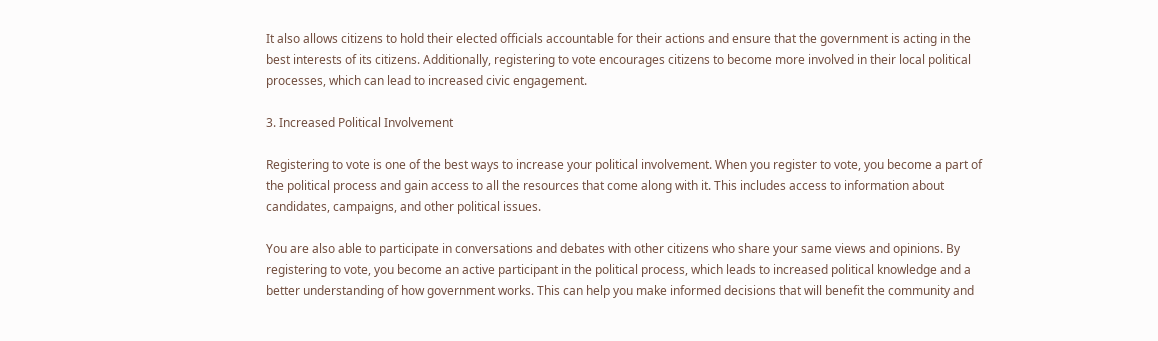It also allows citizens to hold their elected officials accountable for their actions and ensure that the government is acting in the best interests of its citizens. Additionally, registering to vote encourages citizens to become more involved in their local political processes, which can lead to increased civic engagement.

3. Increased Political Involvement

Registering to vote is one of the best ways to increase your political involvement. When you register to vote, you become a part of the political process and gain access to all the resources that come along with it. This includes access to information about candidates, campaigns, and other political issues.

You are also able to participate in conversations and debates with other citizens who share your same views and opinions. By registering to vote, you become an active participant in the political process, which leads to increased political knowledge and a better understanding of how government works. This can help you make informed decisions that will benefit the community and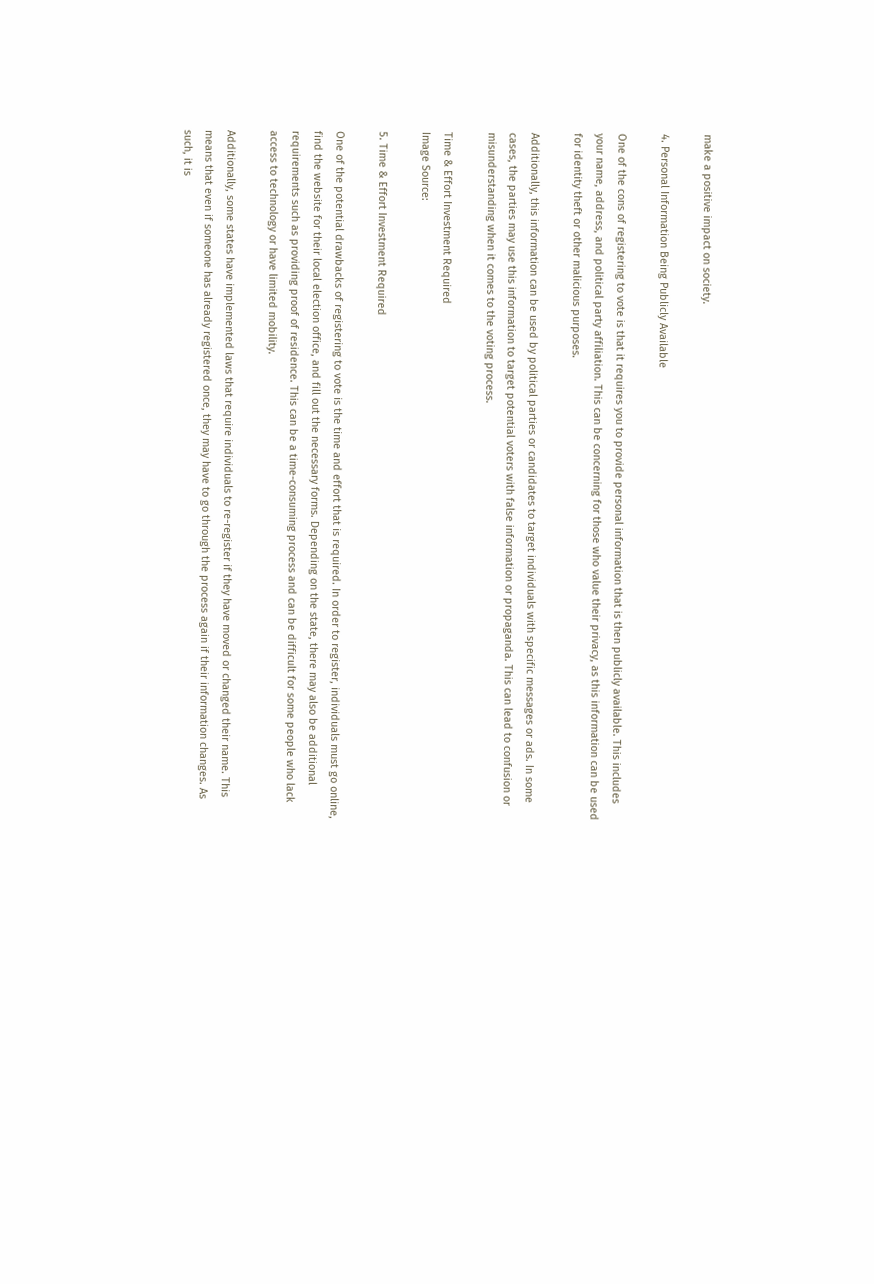make a positive impact on society.

4. Personal Information Being Publicly Available

One of the cons of registering to vote is that it requires you to provide personal information that is then publicly available. This includes your name, address, and political party affiliation. This can be concerning for those who value their privacy, as this information can be used for identity theft or other malicious purposes.

Additionally, this information can be used by political parties or candidates to target individuals with specific messages or ads. In some cases, the parties may use this information to target potential voters with false information or propaganda. This can lead to confusion or misunderstanding when it comes to the voting process.

Time & Effort Investment Required
Image Source:

5. Time & Effort Investment Required

One of the potential drawbacks of registering to vote is the time and effort that is required. In order to register, individuals must go online, find the website for their local election office, and fill out the necessary forms. Depending on the state, there may also be additional requirements such as providing proof of residence. This can be a time-consuming process and can be difficult for some people who lack access to technology or have limited mobility.

Additionally, some states have implemented laws that require individuals to re-register if they have moved or changed their name. This means that even if someone has already registered once, they may have to go through the process again if their information changes. As such, it is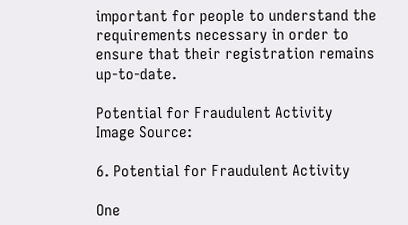important for people to understand the requirements necessary in order to ensure that their registration remains up-to-date.

Potential for Fraudulent Activity
Image Source:

6. Potential for Fraudulent Activity

One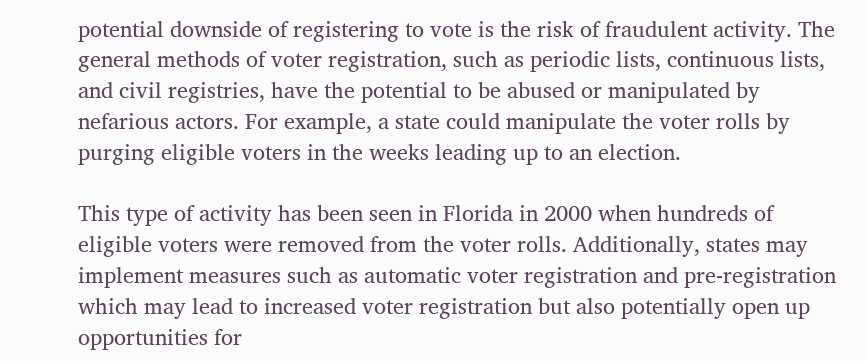potential downside of registering to vote is the risk of fraudulent activity. The general methods of voter registration, such as periodic lists, continuous lists, and civil registries, have the potential to be abused or manipulated by nefarious actors. For example, a state could manipulate the voter rolls by purging eligible voters in the weeks leading up to an election.

This type of activity has been seen in Florida in 2000 when hundreds of eligible voters were removed from the voter rolls. Additionally, states may implement measures such as automatic voter registration and pre-registration which may lead to increased voter registration but also potentially open up opportunities for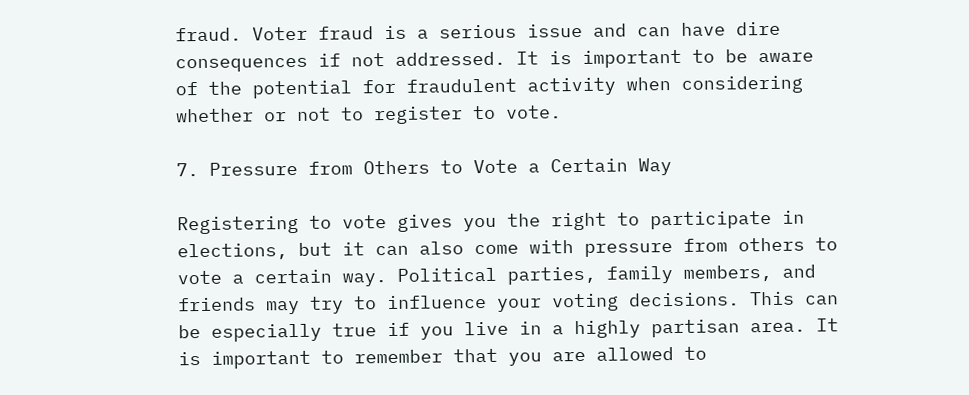fraud. Voter fraud is a serious issue and can have dire consequences if not addressed. It is important to be aware of the potential for fraudulent activity when considering whether or not to register to vote.

7. Pressure from Others to Vote a Certain Way

Registering to vote gives you the right to participate in elections, but it can also come with pressure from others to vote a certain way. Political parties, family members, and friends may try to influence your voting decisions. This can be especially true if you live in a highly partisan area. It is important to remember that you are allowed to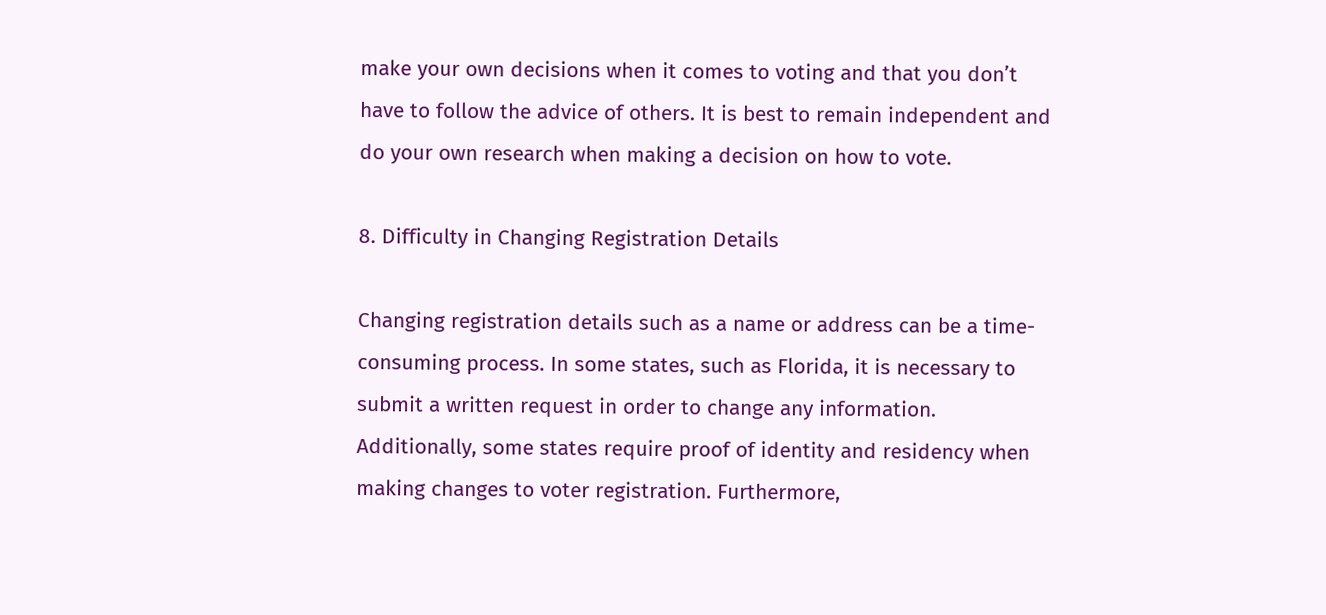make your own decisions when it comes to voting and that you don’t have to follow the advice of others. It is best to remain independent and do your own research when making a decision on how to vote.

8. Difficulty in Changing Registration Details

Changing registration details such as a name or address can be a time-consuming process. In some states, such as Florida, it is necessary to submit a written request in order to change any information. Additionally, some states require proof of identity and residency when making changes to voter registration. Furthermore,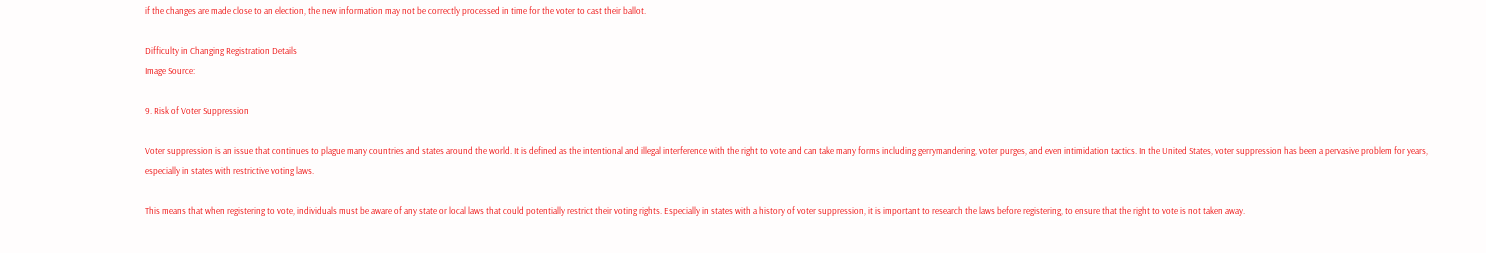if the changes are made close to an election, the new information may not be correctly processed in time for the voter to cast their ballot.

Difficulty in Changing Registration Details
Image Source:

9. Risk of Voter Suppression

Voter suppression is an issue that continues to plague many countries and states around the world. It is defined as the intentional and illegal interference with the right to vote and can take many forms including gerrymandering, voter purges, and even intimidation tactics. In the United States, voter suppression has been a pervasive problem for years, especially in states with restrictive voting laws.

This means that when registering to vote, individuals must be aware of any state or local laws that could potentially restrict their voting rights. Especially in states with a history of voter suppression, it is important to research the laws before registering, to ensure that the right to vote is not taken away.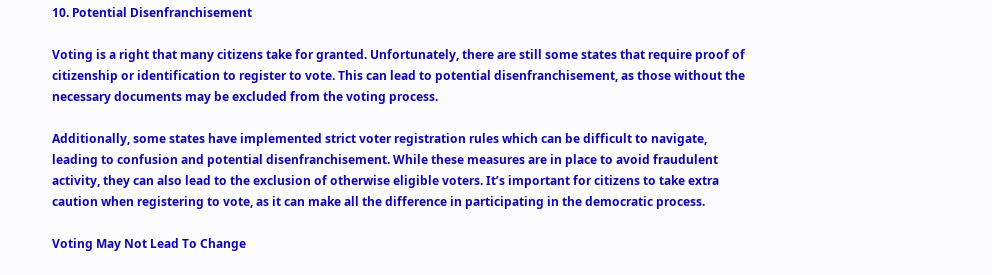10. Potential Disenfranchisement

Voting is a right that many citizens take for granted. Unfortunately, there are still some states that require proof of citizenship or identification to register to vote. This can lead to potential disenfranchisement, as those without the necessary documents may be excluded from the voting process.

Additionally, some states have implemented strict voter registration rules which can be difficult to navigate, leading to confusion and potential disenfranchisement. While these measures are in place to avoid fraudulent activity, they can also lead to the exclusion of otherwise eligible voters. It’s important for citizens to take extra caution when registering to vote, as it can make all the difference in participating in the democratic process.

Voting May Not Lead To Change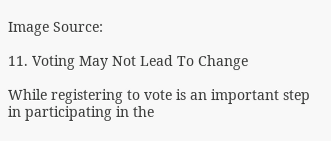Image Source:

11. Voting May Not Lead To Change

While registering to vote is an important step in participating in the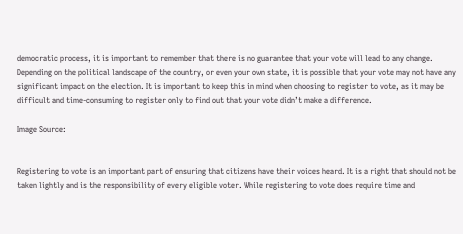democratic process, it is important to remember that there is no guarantee that your vote will lead to any change. Depending on the political landscape of the country, or even your own state, it is possible that your vote may not have any significant impact on the election. It is important to keep this in mind when choosing to register to vote, as it may be difficult and time-consuming to register only to find out that your vote didn’t make a difference.

Image Source:


Registering to vote is an important part of ensuring that citizens have their voices heard. It is a right that should not be taken lightly and is the responsibility of every eligible voter. While registering to vote does require time and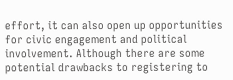effort, it can also open up opportunities for civic engagement and political involvement. Although there are some potential drawbacks to registering to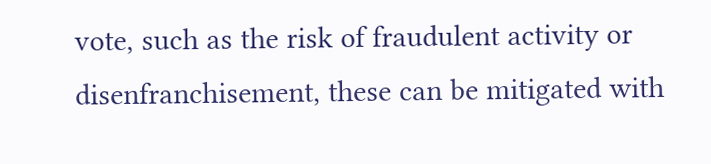vote, such as the risk of fraudulent activity or disenfranchisement, these can be mitigated with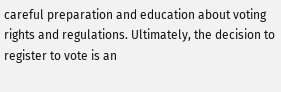careful preparation and education about voting rights and regulations. Ultimately, the decision to register to vote is an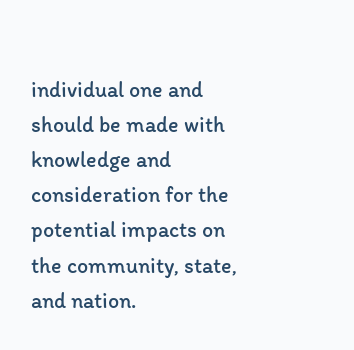individual one and should be made with knowledge and consideration for the potential impacts on the community, state, and nation.